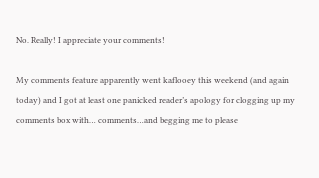No. Really! I appreciate your comments!

My comments feature apparently went kaflooey this weekend (and again today) and I got at least one panicked reader’s apology for clogging up my comments box with… comments…and begging me to please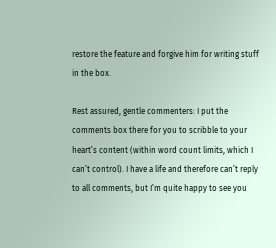restore the feature and forgive him for writing stuff in the box.

Rest assured, gentle commenters: I put the comments box there for you to scribble to your heart’s content (within word count limits, which I can’t control). I have a life and therefore can’t reply to all comments, but I’m quite happy to see you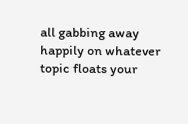all gabbing away happily on whatever topic floats your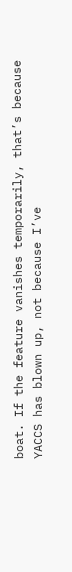boat. If the feature vanishes temporarily, that’s because YACCS has blown up, not because I’ve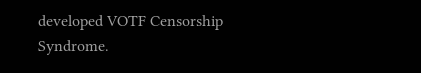developed VOTF Censorship Syndrome.